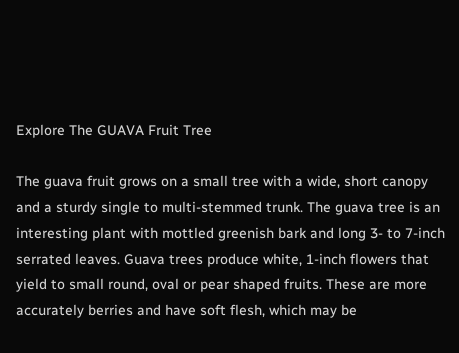Explore The GUAVA Fruit Tree

The guava fruit grows on a small tree with a wide, short canopy and a sturdy single to multi-stemmed trunk. The guava tree is an interesting plant with mottled greenish bark and long 3- to 7-inch serrated leaves. Guava trees produce white, 1-inch flowers that yield to small round, oval or pear shaped fruits. These are more accurately berries and have soft flesh, which may be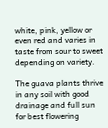white, pink, yellow or even red and varies in taste from sour to sweet depending on variety.

The guava plants thrive in any soil with good drainage and full sun for best flowering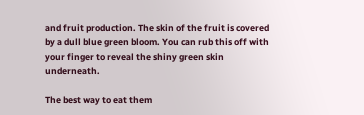and fruit production. The skin of the fruit is covered by a dull blue green bloom. You can rub this off with your finger to reveal the shiny green skin underneath.

The best way to eat them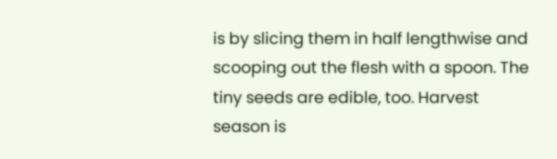is by slicing them in half lengthwise and scooping out the flesh with a spoon. The tiny seeds are edible, too. Harvest season is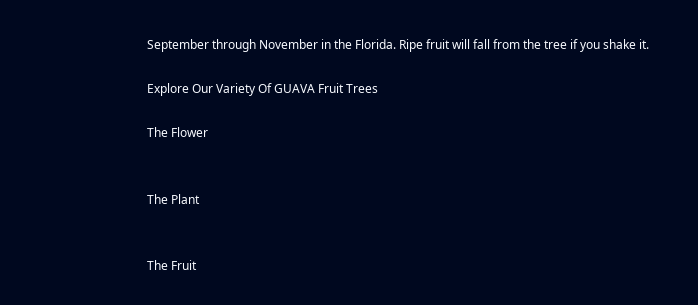September through November in the Florida. Ripe fruit will fall from the tree if you shake it.

Explore Our Variety Of GUAVA Fruit Trees

The Flower


The Plant


The Fruit